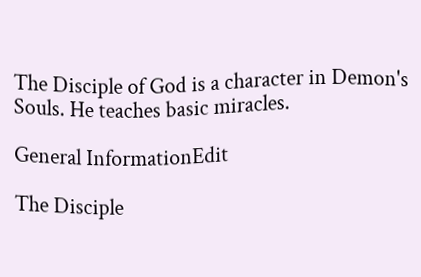The Disciple of God is a character in Demon's Souls. He teaches basic miracles.

General InformationEdit

The Disciple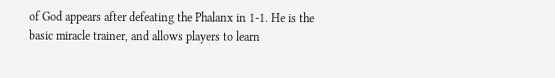of God appears after defeating the Phalanx in 1-1. He is the basic miracle trainer, and allows players to learn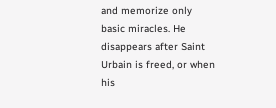and memorize only basic miracles. He disappears after Saint Urbain is freed, or when his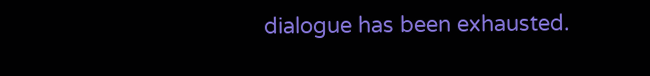dialogue has been exhausted.